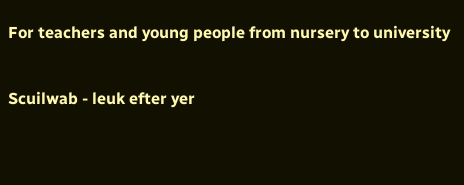For teachers and young people from nursery to university

Scuilwab - leuk efter yer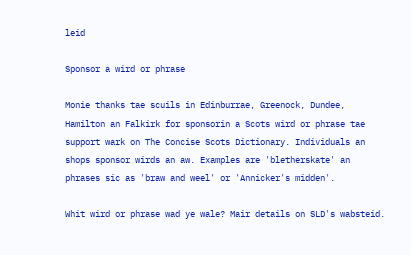leid

Sponsor a wird or phrase

Monie thanks tae scuils in Edinburrae, Greenock, Dundee, Hamilton an Falkirk for sponsorin a Scots wird or phrase tae support wark on The Concise Scots Dictionary. Individuals an shops sponsor wirds an aw. Examples are 'bletherskate' an phrases sic as 'braw and weel' or 'Annicker's midden'.

Whit wird or phrase wad ye wale? Mair details on SLD's wabsteid.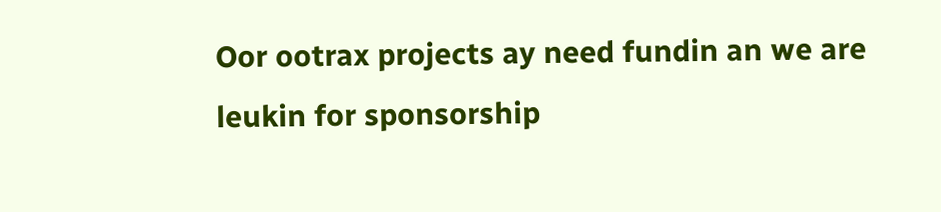Oor ootrax projects ay need fundin an we are leukin for sponsorship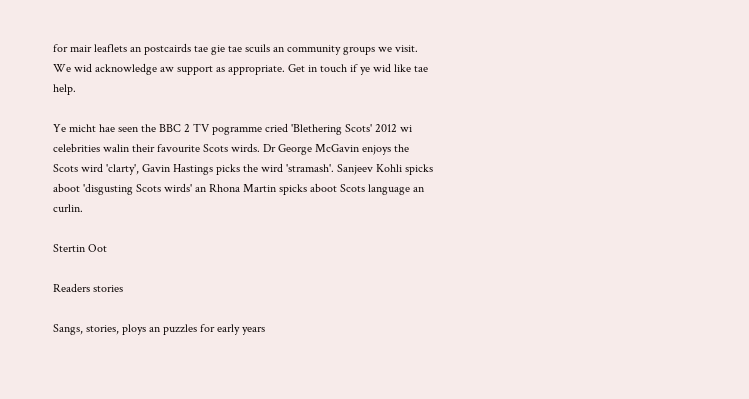for mair leaflets an postcairds tae gie tae scuils an community groups we visit. We wid acknowledge aw support as appropriate. Get in touch if ye wid like tae help.

Ye micht hae seen the BBC 2 TV pogramme cried 'Blethering Scots' 2012 wi celebrities walin their favourite Scots wirds. Dr George McGavin enjoys the Scots wird 'clarty', Gavin Hastings picks the wird 'stramash'. Sanjeev Kohli spicks aboot 'disgusting Scots wirds' an Rhona Martin spicks aboot Scots language an curlin.

Stertin Oot

Readers stories

Sangs, stories, ploys an puzzles for early years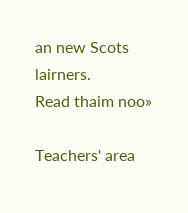an new Scots lairners.
Read thaim noo»

Teachers' area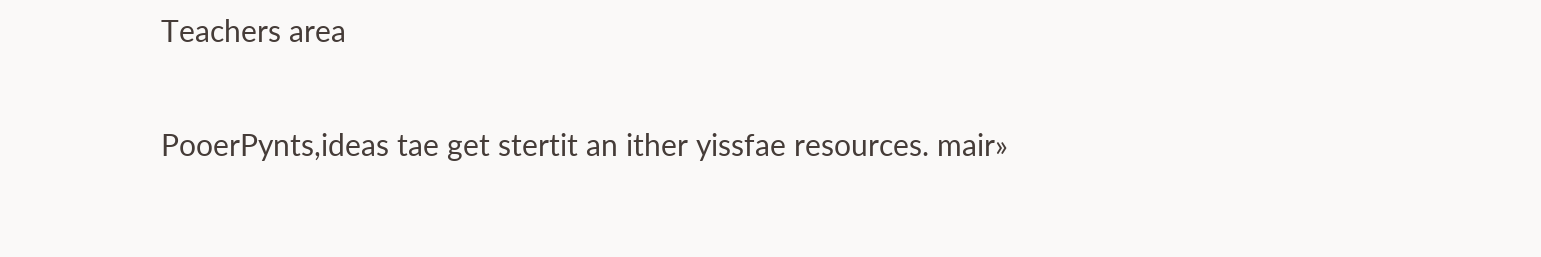Teachers area

PooerPynts,ideas tae get stertit an ither yissfae resources. mair»